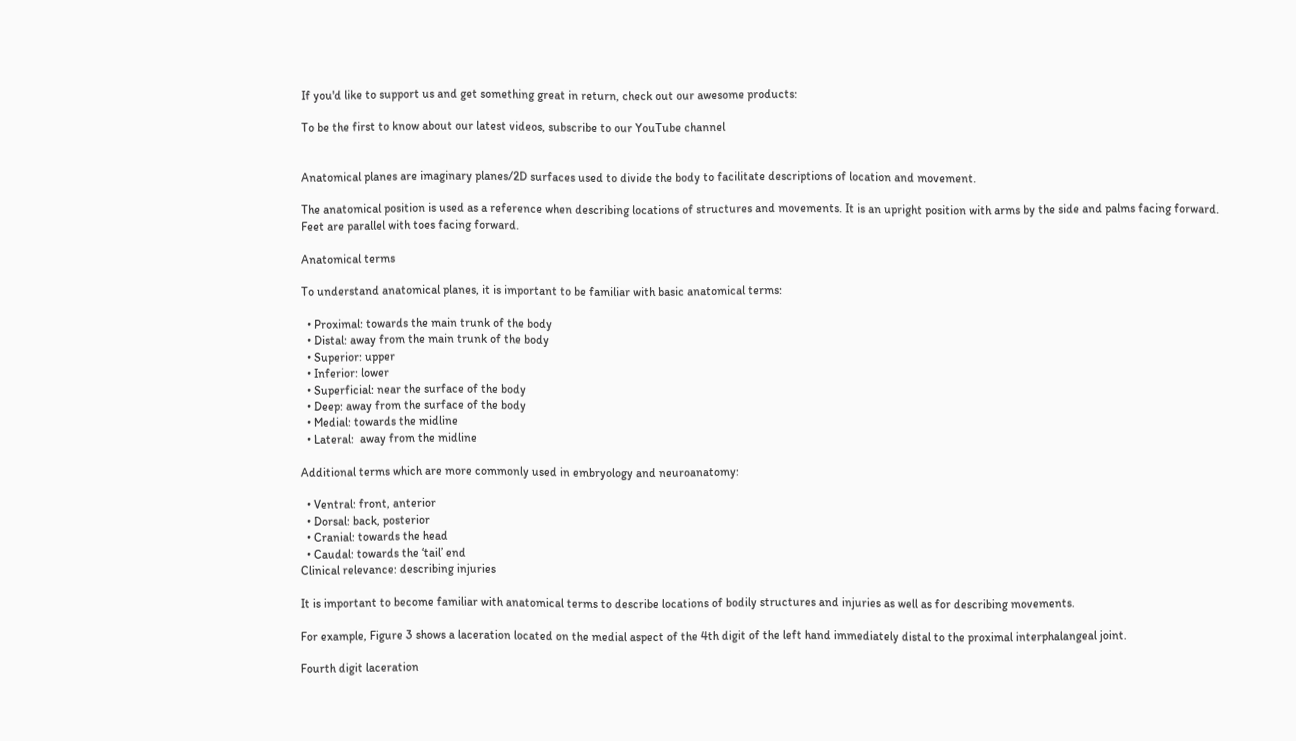If you'd like to support us and get something great in return, check out our awesome products:

To be the first to know about our latest videos, subscribe to our YouTube channel


Anatomical planes are imaginary planes/2D surfaces used to divide the body to facilitate descriptions of location and movement.

The anatomical position is used as a reference when describing locations of structures and movements. It is an upright position with arms by the side and palms facing forward. Feet are parallel with toes facing forward.

Anatomical terms

To understand anatomical planes, it is important to be familiar with basic anatomical terms:

  • Proximal: towards the main trunk of the body
  • Distal: away from the main trunk of the body
  • Superior: upper
  • Inferior: lower
  • Superficial: near the surface of the body
  • Deep: away from the surface of the body
  • Medial: towards the midline
  • Lateral:  away from the midline

Additional terms which are more commonly used in embryology and neuroanatomy:

  • Ventral: front, anterior
  • Dorsal: back, posterior
  • Cranial: towards the head
  • Caudal: towards the ‘tail’ end
Clinical relevance: describing injuries

It is important to become familiar with anatomical terms to describe locations of bodily structures and injuries as well as for describing movements.

For example, Figure 3 shows a laceration located on the medial aspect of the 4th digit of the left hand immediately distal to the proximal interphalangeal joint.

Fourth digit laceration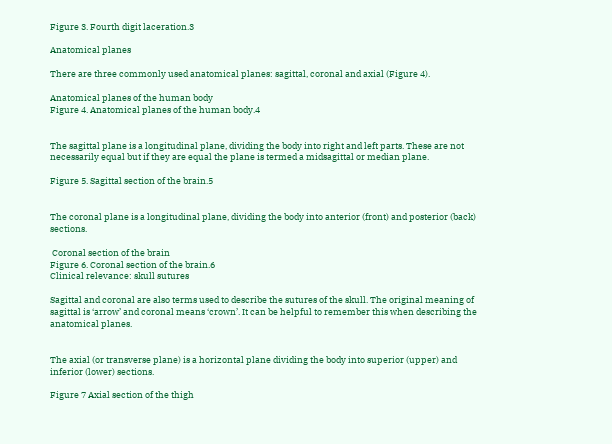Figure 3. Fourth digit laceration.3

Anatomical planes

There are three commonly used anatomical planes: sagittal, coronal and axial (Figure 4).

Anatomical planes of the human body
Figure 4. Anatomical planes of the human body.4


The sagittal plane is a longitudinal plane, dividing the body into right and left parts. These are not necessarily equal but if they are equal the plane is termed a midsagittal or median plane.

Figure 5. Sagittal section of the brain.5


The coronal plane is a longitudinal plane, dividing the body into anterior (front) and posterior (back) sections.

 Coronal section of the brain
Figure 6. Coronal section of the brain.6
Clinical relevance: skull sutures

Sagittal and coronal are also terms used to describe the sutures of the skull. The original meaning of sagittal is ‘arrow’ and coronal means ‘crown’. It can be helpful to remember this when describing the anatomical planes.


The axial (or transverse plane) is a horizontal plane dividing the body into superior (upper) and inferior (lower) sections.

Figure 7 Axial section of the thigh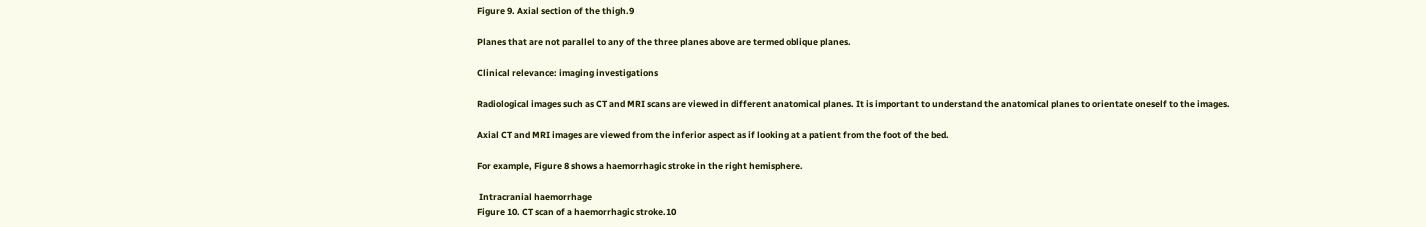Figure 9. Axial section of the thigh.9

Planes that are not parallel to any of the three planes above are termed oblique planes.

Clinical relevance: imaging investigations

Radiological images such as CT and MRI scans are viewed in different anatomical planes. It is important to understand the anatomical planes to orientate oneself to the images.

Axial CT and MRI images are viewed from the inferior aspect as if looking at a patient from the foot of the bed.

For example, Figure 8 shows a haemorrhagic stroke in the right hemisphere.

 Intracranial haemorrhage
Figure 10. CT scan of a haemorrhagic stroke.10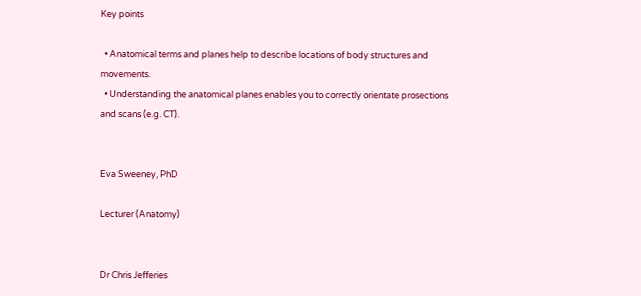Key points

  • Anatomical terms and planes help to describe locations of body structures and movements.
  • Understanding the anatomical planes enables you to correctly orientate prosections and scans (e.g. CT).


Eva Sweeney, PhD

Lecturer (Anatomy)


Dr Chris Jefferies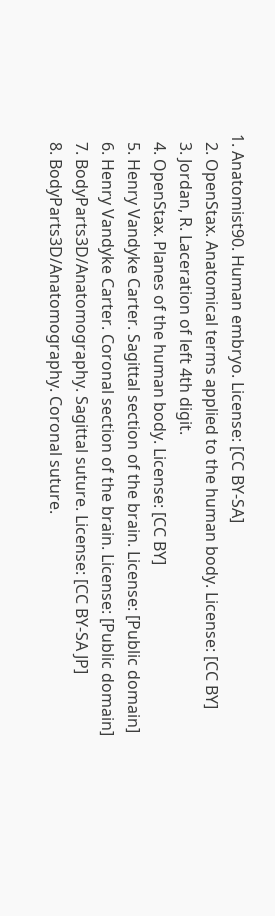1. Anatomist90. Human embryo. License: [CC BY-SA]
  2. OpenStax. Anatomical terms applied to the human body. License: [CC BY]
  3. Jordan, R. Laceration of left 4th digit.
  4. OpenStax. Planes of the human body. License: [CC BY]
  5. Henry Vandyke Carter. Sagittal section of the brain. License: [Public domain]
  6. Henry Vandyke Carter. Coronal section of the brain. License: [Public domain]
  7. BodyParts3D/Anatomography. Sagittal suture. License: [CC BY-SA JP]
  8. BodyParts3D/Anatomography. Coronal suture.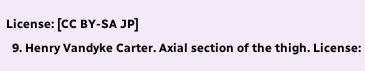License: [CC BY-SA JP]
  9. Henry Vandyke Carter. Axial section of the thigh. License: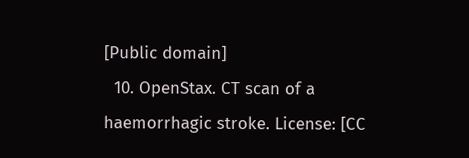[Public domain]
  10. OpenStax. CT scan of a haemorrhagic stroke. License: [CC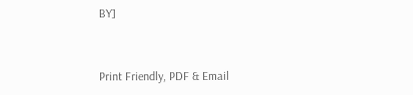BY]


Print Friendly, PDF & Email